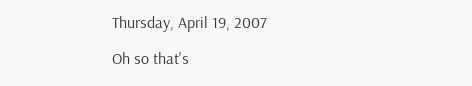Thursday, April 19, 2007

Oh so that's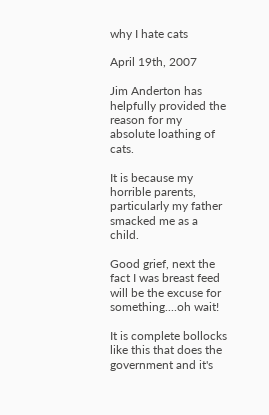why I hate cats

April 19th, 2007

Jim Anderton has helpfully provided the reason for my absolute loathing of cats.

It is because my horrible parents, particularly my father smacked me as a child.

Good grief, next the fact I was breast feed will be the excuse for something....oh wait!

It is complete bollocks like this that does the government and it's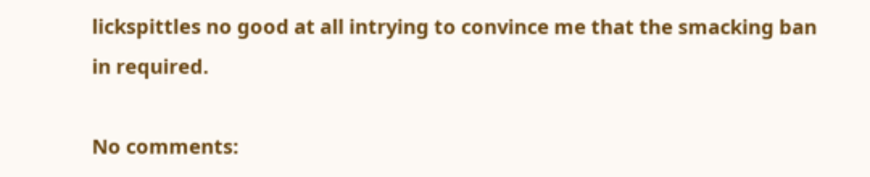lickspittles no good at all intrying to convince me that the smacking ban in required.

No comments: